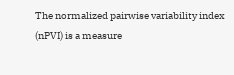The normalized pairwise variability index (nPVI) is a measure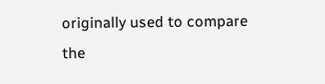originally used to compare the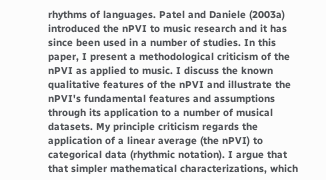rhythms of languages. Patel and Daniele (2003a) introduced the nPVI to music research and it has since been used in a number of studies. In this paper, I present a methodological criticism of the nPVI as applied to music. I discuss the known qualitative features of the nPVI and illustrate the nPVI's fundamental features and assumptions through its application to a number of musical datasets. My principle criticism regards the application of a linear average (the nPVI) to categorical data (rhythmic notation). I argue that that simpler mathematical characterizations, which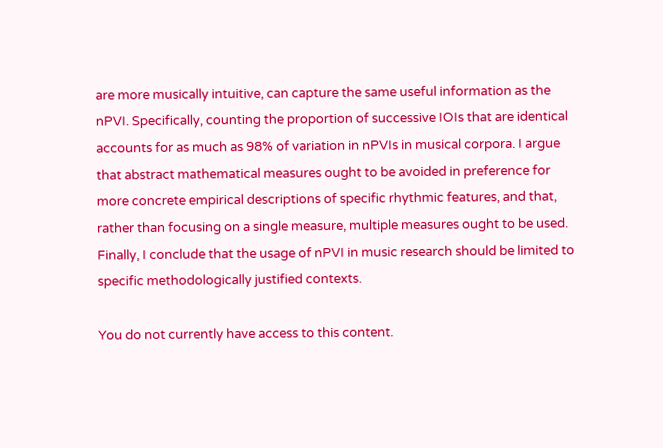are more musically intuitive, can capture the same useful information as the nPVI. Specifically, counting the proportion of successive IOIs that are identical accounts for as much as 98% of variation in nPVIs in musical corpora. I argue that abstract mathematical measures ought to be avoided in preference for more concrete empirical descriptions of specific rhythmic features, and that, rather than focusing on a single measure, multiple measures ought to be used. Finally, I conclude that the usage of nPVI in music research should be limited to specific methodologically justified contexts.

You do not currently have access to this content.